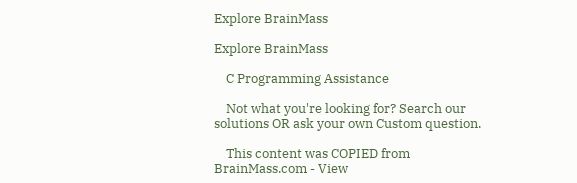Explore BrainMass

Explore BrainMass

    C Programming Assistance

    Not what you're looking for? Search our solutions OR ask your own Custom question.

    This content was COPIED from BrainMass.com - View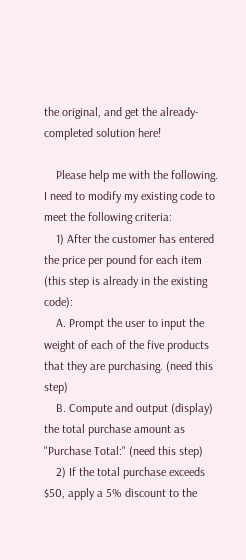the original, and get the already-completed solution here!

    Please help me with the following. I need to modify my existing code to meet the following criteria:
    1) After the customer has entered the price per pound for each item (this step is already in the existing code):
    A. Prompt the user to input the weight of each of the five products that they are purchasing. (need this step)
    B. Compute and output (display) the total purchase amount as "Purchase Total:" (need this step)
    2) If the total purchase exceeds $50, apply a 5% discount to the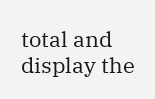total and display the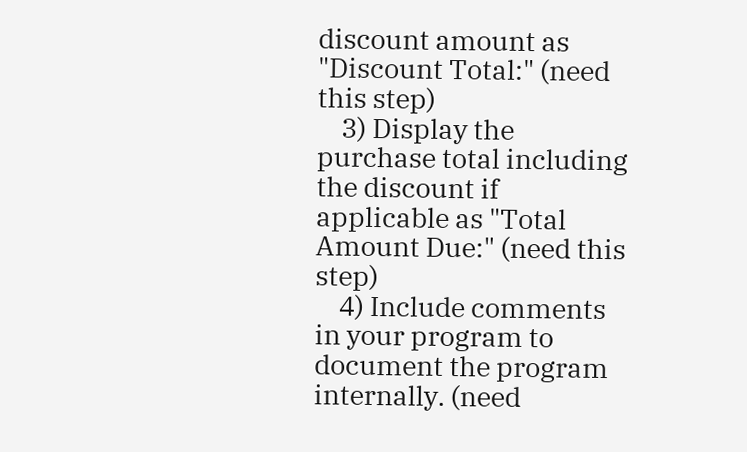discount amount as "Discount Total:" (need this step)
    3) Display the purchase total including the discount if applicable as "Total Amount Due:" (need this step)
    4) Include comments in your program to document the program internally. (need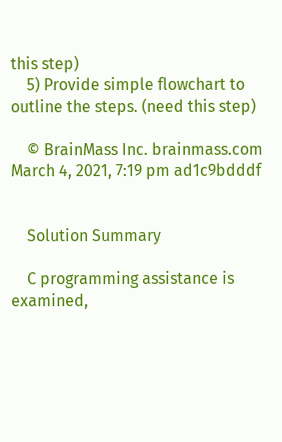this step)
    5) Provide simple flowchart to outline the steps. (need this step)

    © BrainMass Inc. brainmass.com March 4, 2021, 7:19 pm ad1c9bdddf


    Solution Summary

    C programming assistance is examined,